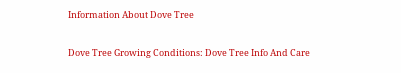Information About Dove Tree

Dove Tree Growing Conditions: Dove Tree Info And Care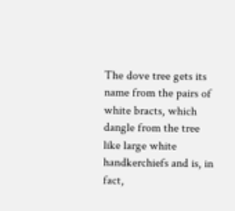The dove tree gets its name from the pairs of white bracts, which dangle from the tree like large white handkerchiefs and is, in fact,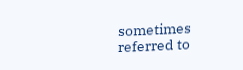sometimes referred to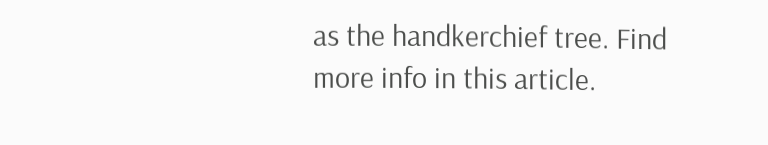as the handkerchief tree. Find more info in this article.